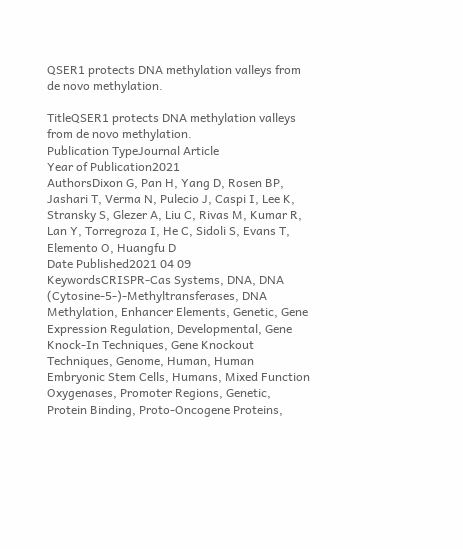QSER1 protects DNA methylation valleys from de novo methylation.

TitleQSER1 protects DNA methylation valleys from de novo methylation.
Publication TypeJournal Article
Year of Publication2021
AuthorsDixon G, Pan H, Yang D, Rosen BP, Jashari T, Verma N, Pulecio J, Caspi I, Lee K, Stransky S, Glezer A, Liu C, Rivas M, Kumar R, Lan Y, Torregroza I, He C, Sidoli S, Evans T, Elemento O, Huangfu D
Date Published2021 04 09
KeywordsCRISPR-Cas Systems, DNA, DNA (Cytosine-5-)-Methyltransferases, DNA Methylation, Enhancer Elements, Genetic, Gene Expression Regulation, Developmental, Gene Knock-In Techniques, Gene Knockout Techniques, Genome, Human, Human Embryonic Stem Cells, Humans, Mixed Function Oxygenases, Promoter Regions, Genetic, Protein Binding, Proto-Oncogene Proteins,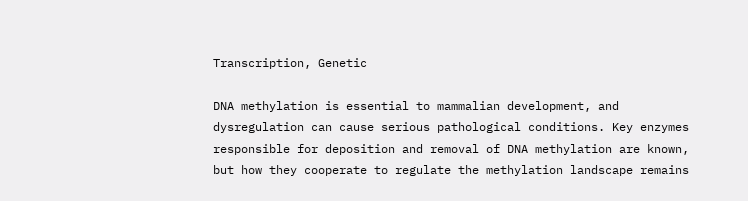Transcription, Genetic

DNA methylation is essential to mammalian development, and dysregulation can cause serious pathological conditions. Key enzymes responsible for deposition and removal of DNA methylation are known, but how they cooperate to regulate the methylation landscape remains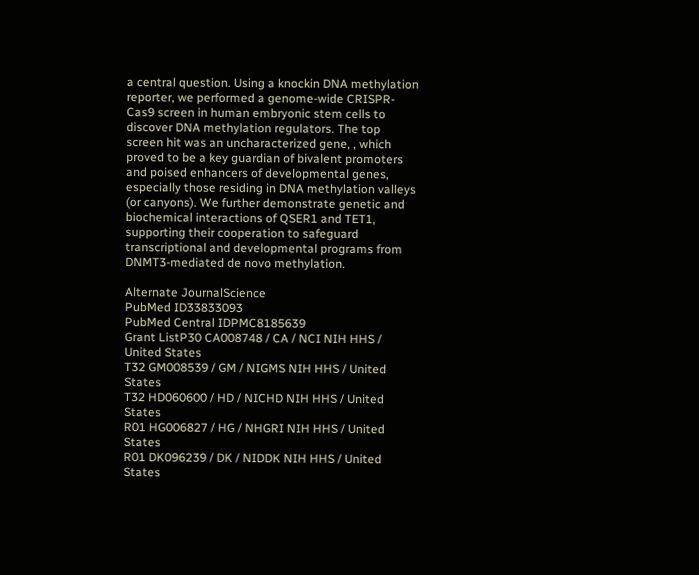a central question. Using a knockin DNA methylation reporter, we performed a genome-wide CRISPR-Cas9 screen in human embryonic stem cells to discover DNA methylation regulators. The top screen hit was an uncharacterized gene, , which proved to be a key guardian of bivalent promoters and poised enhancers of developmental genes, especially those residing in DNA methylation valleys (or canyons). We further demonstrate genetic and biochemical interactions of QSER1 and TET1, supporting their cooperation to safeguard transcriptional and developmental programs from DNMT3-mediated de novo methylation.

Alternate JournalScience
PubMed ID33833093
PubMed Central IDPMC8185639
Grant ListP30 CA008748 / CA / NCI NIH HHS / United States
T32 GM008539 / GM / NIGMS NIH HHS / United States
T32 HD060600 / HD / NICHD NIH HHS / United States
R01 HG006827 / HG / NHGRI NIH HHS / United States
R01 DK096239 / DK / NIDDK NIH HHS / United States